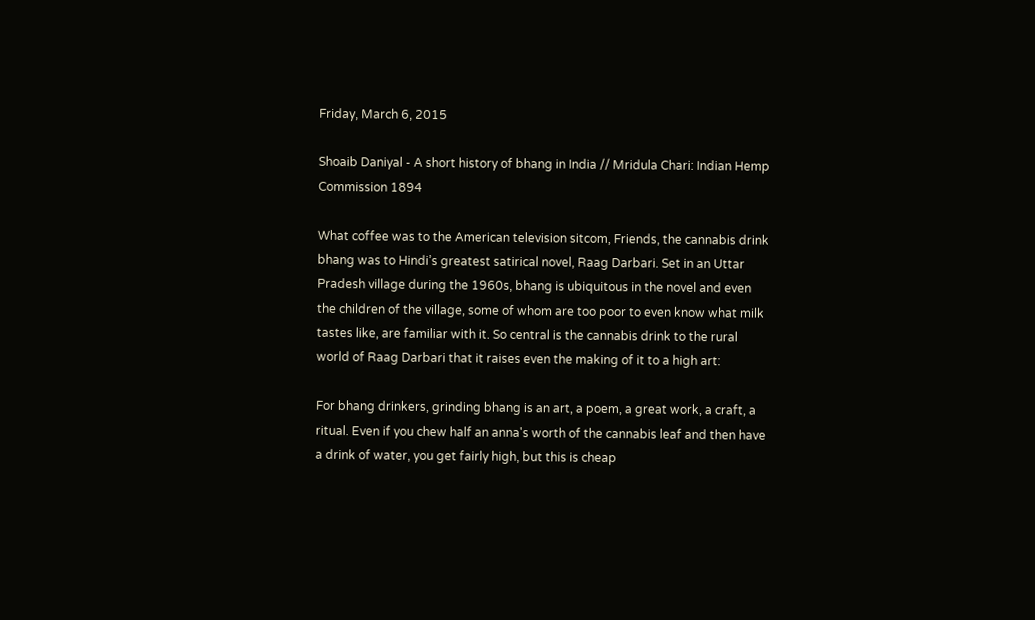Friday, March 6, 2015

Shoaib Daniyal - A short history of bhang in India // Mridula Chari: Indian Hemp Commission 1894

What coffee was to the American television sitcom, Friends, the cannabis drink bhang was to Hindi’s greatest satirical novel, Raag Darbari. Set in an Uttar Pradesh village during the 1960s, bhang is ubiquitous in the novel and even the children of the village, some of whom are too poor to even know what milk tastes like, are familiar with it. So central is the cannabis drink to the rural world of Raag Darbari that it raises even the making of it to a high art:

For bhang drinkers, grinding bhang is an art, a poem, a great work, a craft, a ritual. Even if you chew half an anna's worth of the cannabis leaf and then have a drink of water, you get fairly high, but this is cheap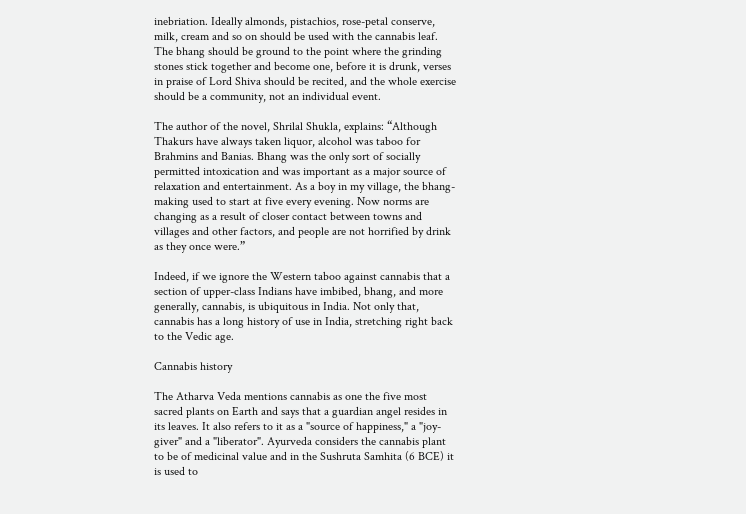inebriation. Ideally almonds, pistachios, rose-petal conserve, milk, cream and so on should be used with the cannabis leaf. The bhang should be ground to the point where the grinding stones stick together and become one, before it is drunk, verses in praise of Lord Shiva should be recited, and the whole exercise should be a community, not an individual event.

The author of the novel, Shrilal Shukla, explains: “Although Thakurs have always taken liquor, alcohol was taboo for Brahmins and Banias. Bhang was the only sort of socially permitted intoxication and was important as a major source of relaxation and entertainment. As a boy in my village, the bhang-making used to start at five every evening. Now norms are changing as a result of closer contact between towns and villages and other factors, and people are not horrified by drink as they once were.”

Indeed, if we ignore the Western taboo against cannabis that a section of upper-class Indians have imbibed, bhang, and more generally, cannabis, is ubiquitous in India. Not only that, cannabis has a long history of use in India, stretching right back to the Vedic age.

Cannabis history

The Atharva Veda mentions cannabis as one the five most sacred plants on Earth and says that a guardian angel resides in its leaves. It also refers to it as a "source of happiness," a "joy-giver" and a "liberator". Ayurveda considers the cannabis plant to be of medicinal value and in the Sushruta Samhita (6 BCE) it is used to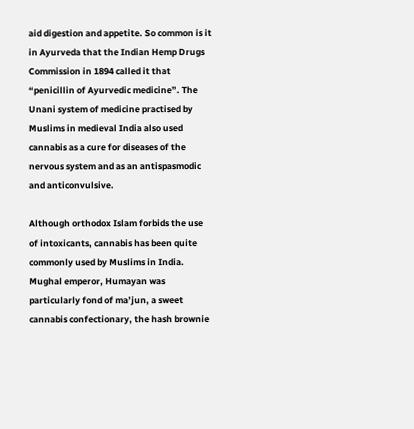aid digestion and appetite. So common is it in Ayurveda that the Indian Hemp Drugs Commission in 1894 called it that “penicillin of Ayurvedic medicine”. The Unani system of medicine practised by Muslims in medieval India also used cannabis as a cure for diseases of the nervous system and as an antispasmodic and anticonvulsive.

Although orthodox Islam forbids the use of intoxicants, cannabis has been quite commonly used by Muslims in India. Mughal emperor, Humayan was particularly fond of ma’jun, a sweet cannabis confectionary, the hash brownie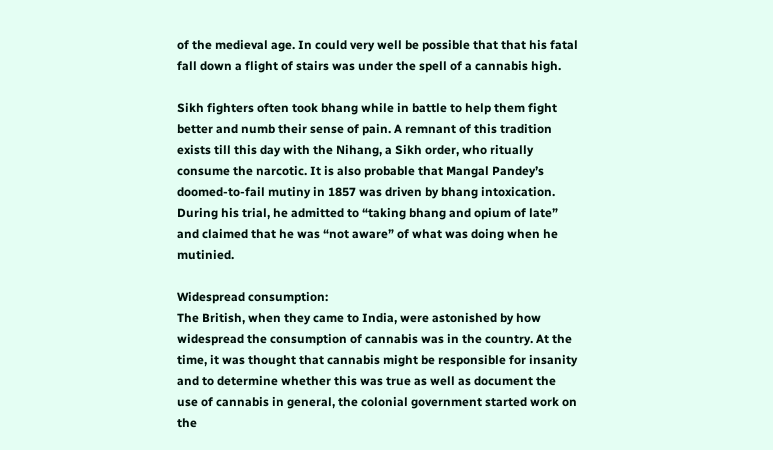of the medieval age. In could very well be possible that that his fatal fall down a flight of stairs was under the spell of a cannabis high.

Sikh fighters often took bhang while in battle to help them fight better and numb their sense of pain. A remnant of this tradition exists till this day with the Nihang, a Sikh order, who ritually consume the narcotic. It is also probable that Mangal Pandey’s doomed-to-fail mutiny in 1857 was driven by bhang intoxication. During his trial, he admitted to “taking bhang and opium of late” and claimed that he was “not aware” of what was doing when he mutinied.

Widespread consumption:
The British, when they came to India, were astonished by how widespread the consumption of cannabis was in the country. At the time, it was thought that cannabis might be responsible for insanity and to determine whether this was true as well as document the use of cannabis in general, the colonial government started work on the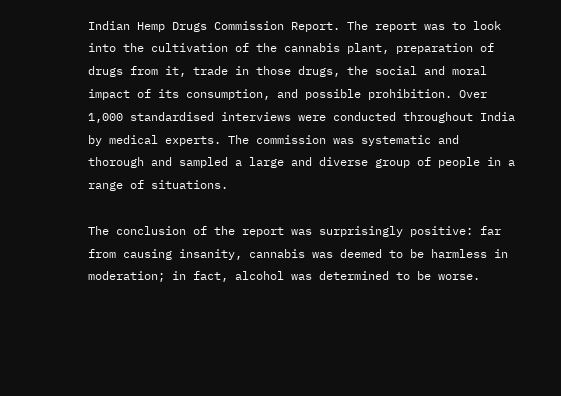Indian Hemp Drugs Commission Report. The report was to look into the cultivation of the cannabis plant, preparation of drugs from it, trade in those drugs, the social and moral impact of its consumption, and possible prohibition. Over 1,000 standardised interviews were conducted throughout India by medical experts. The commission was systematic and thorough and sampled a large and diverse group of people in a range of situations.

The conclusion of the report was surprisingly positive: far from causing insanity, cannabis was deemed to be harmless in moderation; in fact, alcohol was determined to be worse.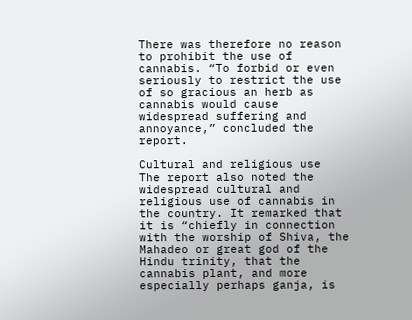There was therefore no reason to prohibit the use of cannabis. “To forbid or even seriously to restrict the use of so gracious an herb as cannabis would cause widespread suffering and annoyance,” concluded the report.

Cultural and religious use
The report also noted the widespread cultural and religious use of cannabis in the country. It remarked that it is “chiefly in connection with the worship of Shiva, the Mahadeo or great god of the Hindu trinity, that the cannabis plant, and more especially perhaps ganja, is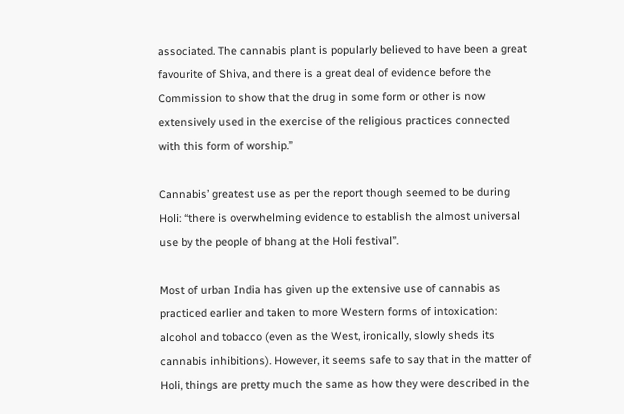associated. The cannabis plant is popularly believed to have been a great favourite of Shiva, and there is a great deal of evidence before the Commission to show that the drug in some form or other is now extensively used in the exercise of the religious practices connected with this form of worship.”

Cannabis’ greatest use as per the report though seemed to be during Holi: “there is overwhelming evidence to establish the almost universal use by the people of bhang at the Holi festival”.

Most of urban India has given up the extensive use of cannabis as practiced earlier and taken to more Western forms of intoxication: alcohol and tobacco (even as the West, ironically, slowly sheds its cannabis inhibitions). However, it seems safe to say that in the matter of Holi, things are pretty much the same as how they were described in the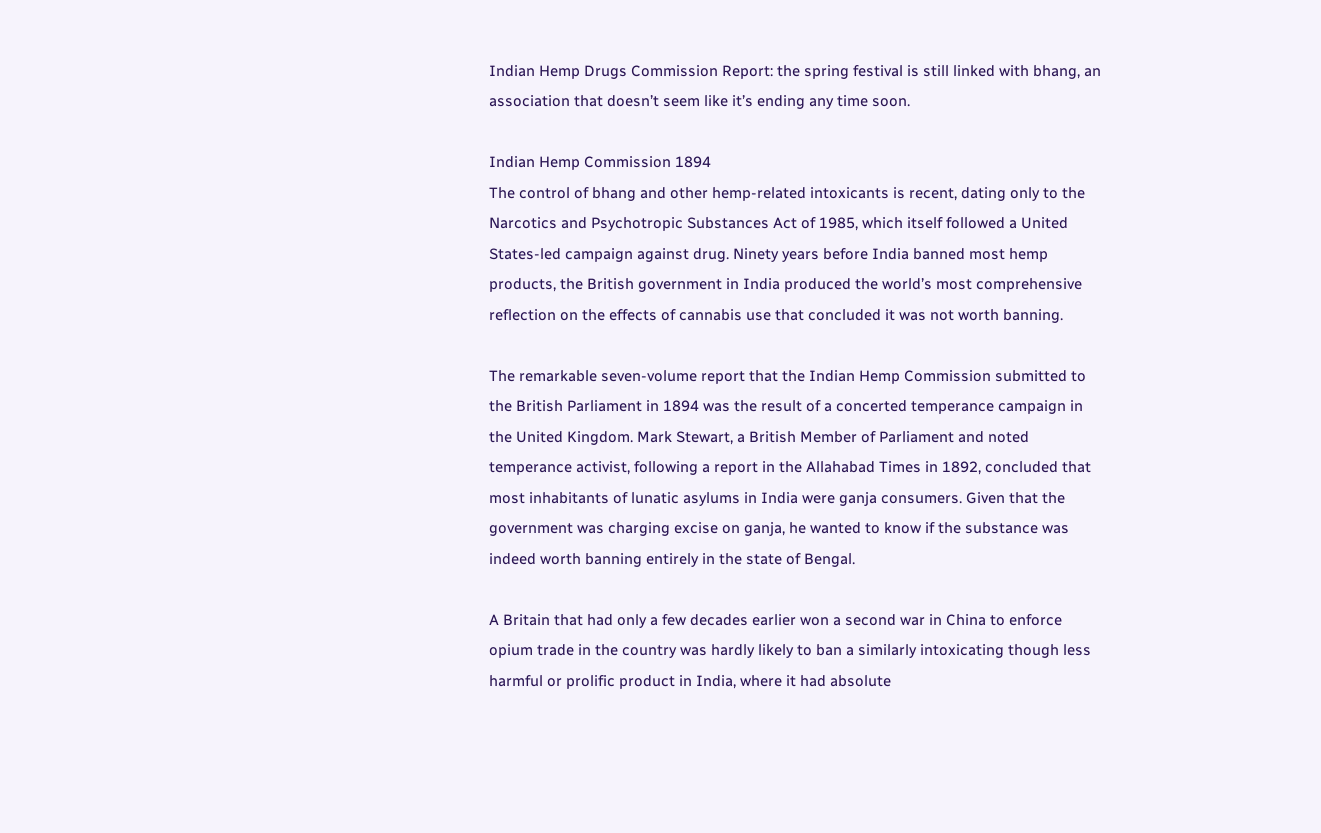Indian Hemp Drugs Commission Report: the spring festival is still linked with bhang, an association that doesn’t seem like it’s ending any time soon.

Indian Hemp Commission 1894
The control of bhang and other hemp-related intoxicants is recent, dating only to the Narcotics and Psychotropic Substances Act of 1985, which itself followed a United States-led campaign against drug. Ninety years before India banned most hemp products, the British government in India produced the world’s most comprehensive reflection on the effects of cannabis use that concluded it was not worth banning.

The remarkable seven-volume report that the Indian Hemp Commission submitted to the British Parliament in 1894 was the result of a concerted temperance campaign in the United Kingdom. Mark Stewart, a British Member of Parliament and noted temperance activist, following a report in the Allahabad Times in 1892, concluded that most inhabitants of lunatic asylums in India were ganja consumers. Given that the government was charging excise on ganja, he wanted to know if the substance was indeed worth banning entirely in the state of Bengal.

A Britain that had only a few decades earlier won a second war in China to enforce opium trade in the country was hardly likely to ban a similarly intoxicating though less harmful or prolific product in India, where it had absolute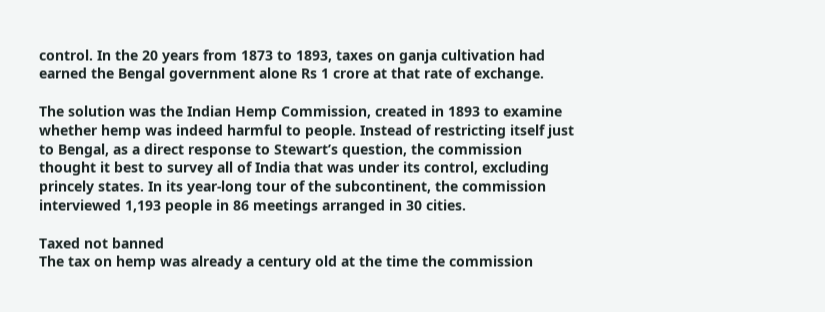control. In the 20 years from 1873 to 1893, taxes on ganja cultivation had earned the Bengal government alone Rs 1 crore at that rate of exchange.

The solution was the Indian Hemp Commission, created in 1893 to examine whether hemp was indeed harmful to people. Instead of restricting itself just to Bengal, as a direct response to Stewart’s question, the commission thought it best to survey all of India that was under its control, excluding princely states. In its year-long tour of the subcontinent, the commission interviewed 1,193 people in 86 meetings arranged in 30 cities.

Taxed not banned
The tax on hemp was already a century old at the time the commission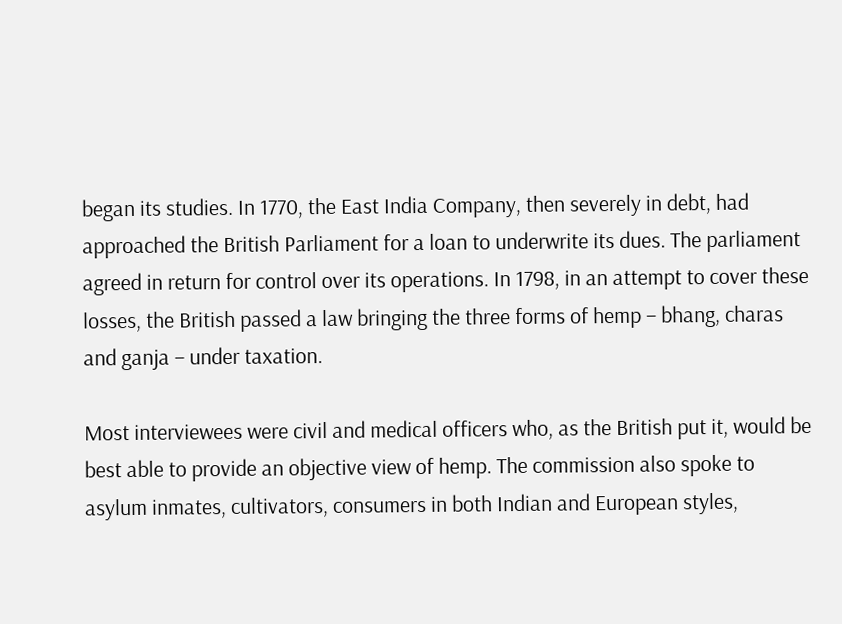began its studies. In 1770, the East India Company, then severely in debt, had approached the British Parliament for a loan to underwrite its dues. The parliament agreed in return for control over its operations. In 1798, in an attempt to cover these losses, the British passed a law bringing the three forms of hemp – bhang, charas and ganja – under taxation.

Most interviewees were civil and medical officers who, as the British put it, would be best able to provide an objective view of hemp. The commission also spoke to asylum inmates, cultivators, consumers in both Indian and European styles,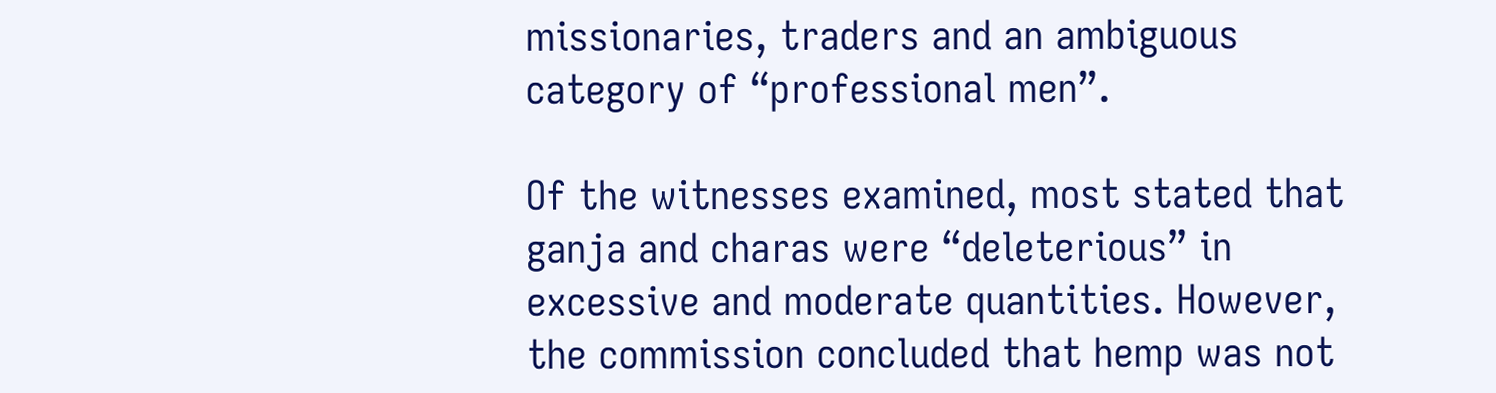missionaries, traders and an ambiguous category of “professional men”.

Of the witnesses examined, most stated that ganja and charas were “deleterious” in excessive and moderate quantities. However, the commission concluded that hemp was not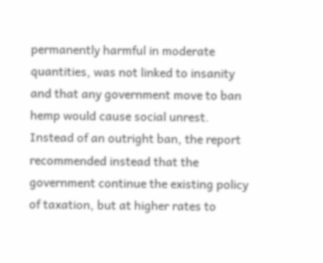permanently harmful in moderate quantities, was not linked to insanity and that any government move to ban hemp would cause social unrest. Instead of an outright ban, the report recommended instead that the government continue the existing policy of taxation, but at higher rates to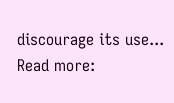discourage its use... Read more: